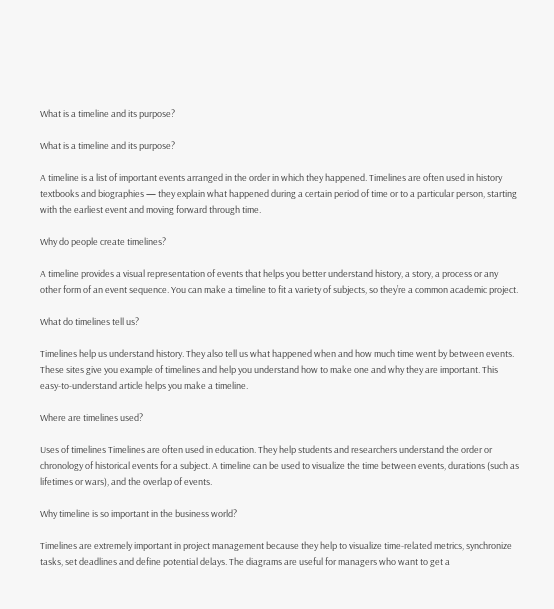What is a timeline and its purpose?

What is a timeline and its purpose?

A timeline is a list of important events arranged in the order in which they happened. Timelines are often used in history textbooks and biographies — they explain what happened during a certain period of time or to a particular person, starting with the earliest event and moving forward through time.

Why do people create timelines?

A timeline provides a visual representation of events that helps you better understand history, a story, a process or any other form of an event sequence. You can make a timeline to fit a variety of subjects, so they’re a common academic project.

What do timelines tell us?

Timelines help us understand history. They also tell us what happened when and how much time went by between events. These sites give you example of timelines and help you understand how to make one and why they are important. This easy-to-understand article helps you make a timeline.

Where are timelines used?

Uses of timelines Timelines are often used in education. They help students and researchers understand the order or chronology of historical events for a subject. A timeline can be used to visualize the time between events, durations (such as lifetimes or wars), and the overlap of events.

Why timeline is so important in the business world?

Timelines are extremely important in project management because they help to visualize time-related metrics, synchronize tasks, set deadlines and define potential delays. The diagrams are useful for managers who want to get a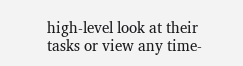high-level look at their tasks or view any time-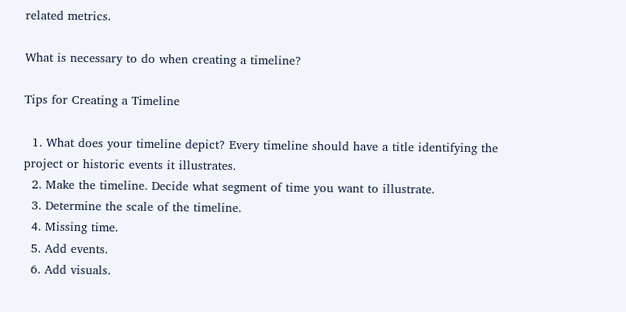related metrics.

What is necessary to do when creating a timeline?

Tips for Creating a Timeline

  1. What does your timeline depict? Every timeline should have a title identifying the project or historic events it illustrates.
  2. Make the timeline. Decide what segment of time you want to illustrate.
  3. Determine the scale of the timeline.
  4. Missing time.
  5. Add events.
  6. Add visuals.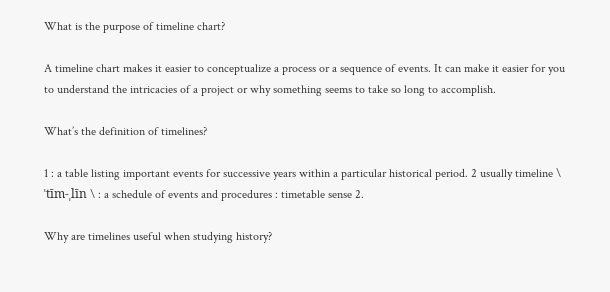What is the purpose of timeline chart?

A timeline chart makes it easier to conceptualize a process or a sequence of events. It can make it easier for you to understand the intricacies of a project or why something seems to take so long to accomplish.

What’s the definition of timelines?

1 : a table listing important events for successive years within a particular historical period. 2 usually timeline \ ˈtīm-ˌlīn \ : a schedule of events and procedures : timetable sense 2.

Why are timelines useful when studying history?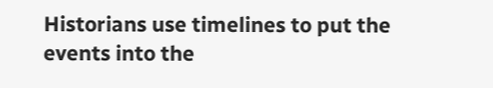Historians use timelines to put the events into the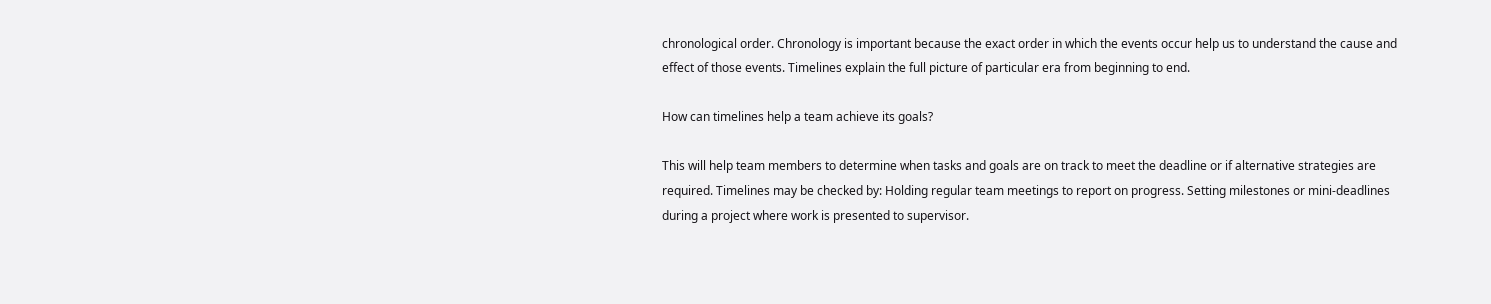chronological order. Chronology is important because the exact order in which the events occur help us to understand the cause and effect of those events. Timelines explain the full picture of particular era from beginning to end.

How can timelines help a team achieve its goals?

This will help team members to determine when tasks and goals are on track to meet the deadline or if alternative strategies are required. Timelines may be checked by: Holding regular team meetings to report on progress. Setting milestones or mini-deadlines during a project where work is presented to supervisor.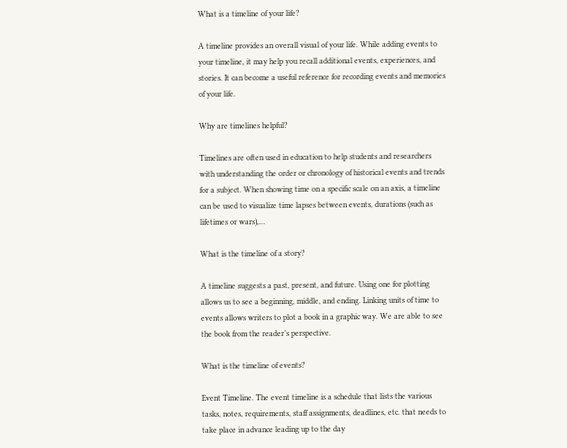What is a timeline of your life?

A timeline provides an overall visual of your life. While adding events to your timeline, it may help you recall additional events, experiences, and stories. It can become a useful reference for recording events and memories of your life.

Why are timelines helpful?

Timelines are often used in education to help students and researchers with understanding the order or chronology of historical events and trends for a subject. When showing time on a specific scale on an axis, a timeline can be used to visualize time lapses between events, durations (such as lifetimes or wars),…

What is the timeline of a story?

A timeline suggests a past, present, and future. Using one for plotting allows us to see a beginning, middle, and ending. Linking units of time to events allows writers to plot a book in a graphic way. We are able to see the book from the reader’s perspective.

What is the timeline of events?

Event Timeline. The event timeline is a schedule that lists the various tasks, notes, requirements, staff assignments, deadlines, etc. that needs to take place in advance leading up to the day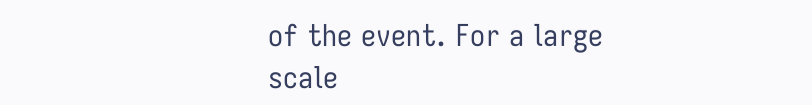of the event. For a large scale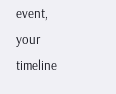event, your timeline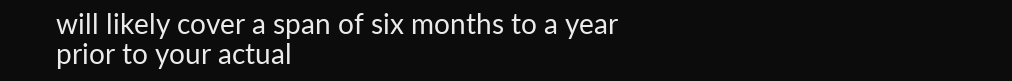will likely cover a span of six months to a year prior to your actual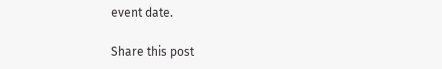event date.

Share this post